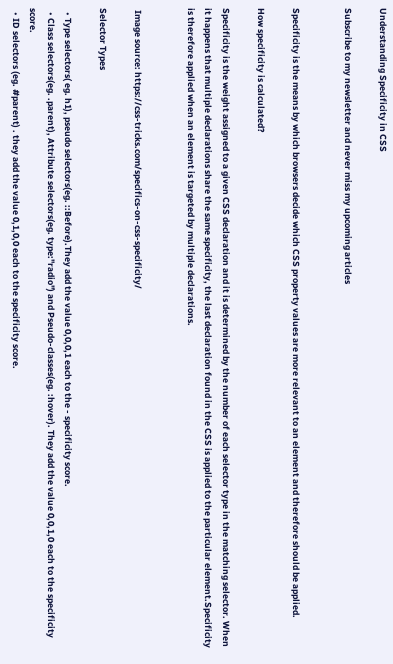Understanding Specificity in CSS

Subscribe to my newsletter and never miss my upcoming articles


Specificity is the means by which browsers decide which CSS property values are more relevant to an element and therefore should be applied.

How specificity is calculated?

Specificity is the weight assigned to a given CSS declaration and it is determined by the number of each selector type in the matching selector. When it happens that multiple declarations share the same specificity, the last declaration found in the CSS is applied to the particular element.Specificity is therefore applied when an element is targeted by multiple declarations.


 Image source: https://css-tricks.com/specifics-on-css-specificity/

Selector Types

  • Type selectors( eg. h1), pseudo selectors(eg. ::Before).They add the value 0,0,0,1 each to the - specificity score.
  • Class selectors(eg. .parent), Attribute selectors(eg. type:"radio") and Pseudo-classes(eg. :hover). They add the value 0,0,1,0 each to the specificity score.
  • ID selectors (eg. #parent) . they add the value 0,1,0,0 each to the specificity score.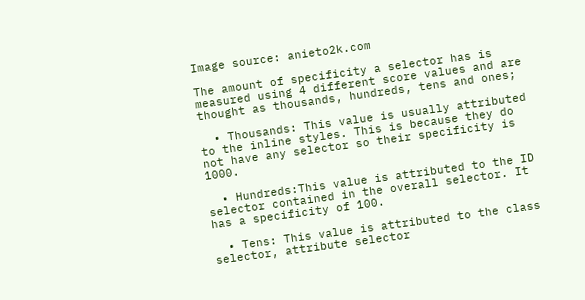Image source: anieto2k.com

The amount of specificity a selector has is measured using 4 different score values and are thought as thousands, hundreds, tens and ones;

  • Thousands: This value is usually attributed to the inline styles. This is because they do not have any selector so their specificity is 1000.

  • Hundreds:This value is attributed to the ID selector contained in the overall selector. It has a specificity of 100.

  • Tens: This value is attributed to the class selector, attribute selector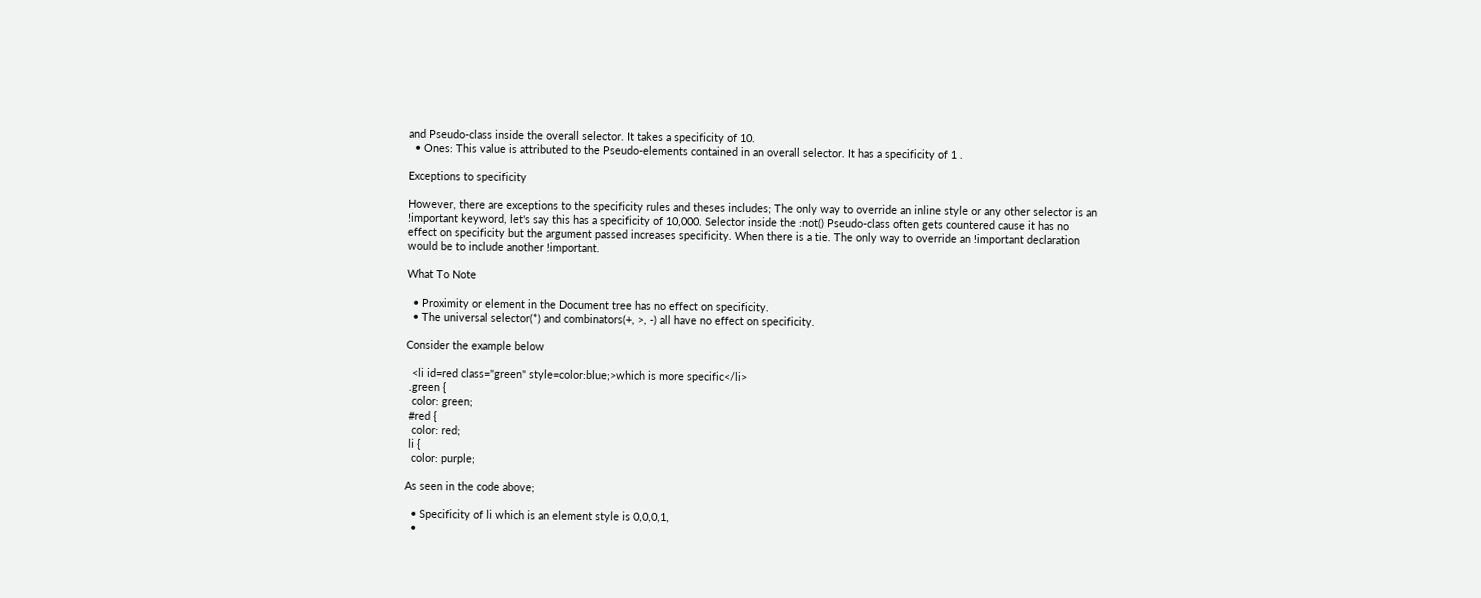and Pseudo-class inside the overall selector. It takes a specificity of 10.
  • Ones: This value is attributed to the Pseudo-elements contained in an overall selector. It has a specificity of 1 .

Exceptions to specificity

However, there are exceptions to the specificity rules and theses includes; The only way to override an inline style or any other selector is an !important keyword, let's say this has a specificity of 10,000. Selector inside the :not() Pseudo-class often gets countered cause it has no effect on specificity but the argument passed increases specificity. When there is a tie. The only way to override an !important declaration would be to include another !important.

What To Note

  • Proximity or element in the Document tree has no effect on specificity.
  • The universal selector(*) and combinators(+, >, -) all have no effect on specificity.

Consider the example below

  <li id=red class="green" style=color:blue;>which is more specific</li>
 .green {
  color: green;
 #red {
  color: red;
 li {
  color: purple;

As seen in the code above;

  • Specificity of li which is an element style is 0,0,0,1,
  •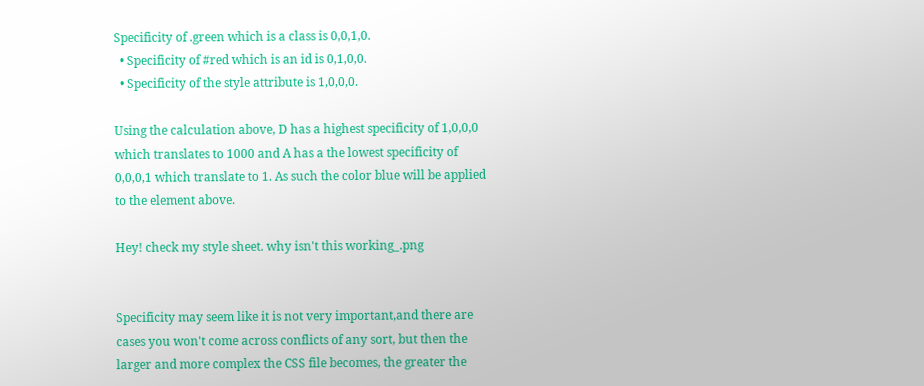Specificity of .green which is a class is 0,0,1,0.
  • Specificity of #red which is an id is 0,1,0,0.
  • Specificity of the style attribute is 1,0,0,0.

Using the calculation above, D has a highest specificity of 1,0,0,0 which translates to 1000 and A has a the lowest specificity of 0,0,0,1 which translate to 1. As such the color blue will be applied to the element above.

Hey! check my style sheet. why isn't this working_.png


Specificity may seem like it is not very important,and there are cases you won't come across conflicts of any sort, but then the larger and more complex the CSS file becomes, the greater the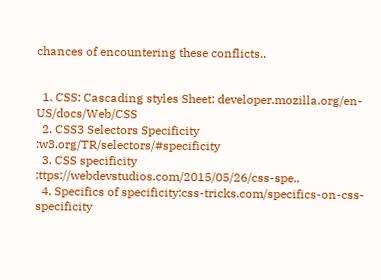chances of encountering these conflicts..


  1. CSS: Cascading styles Sheet: developer.mozilla.org/en-US/docs/Web/CSS
  2. CSS3 Selectors Specificity :w3.org/TR/selectors/#specificity
  3. CSS specificity :ttps://webdevstudios.com/2015/05/26/css-spe..
  4. Specifics of specificity:css-tricks.com/specifics-on-css-specificity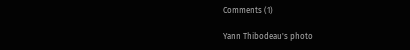Comments (1)

Yann Thibodeau's photo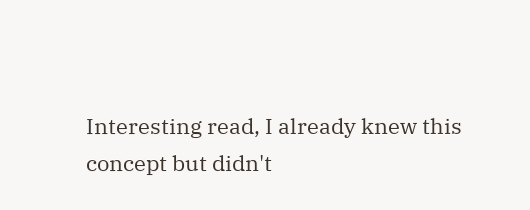Interesting read, I already knew this concept but didn't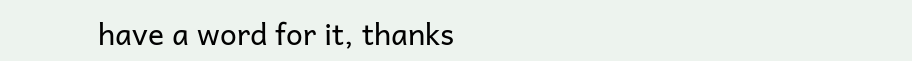have a word for it, thanks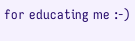for educating me :-)